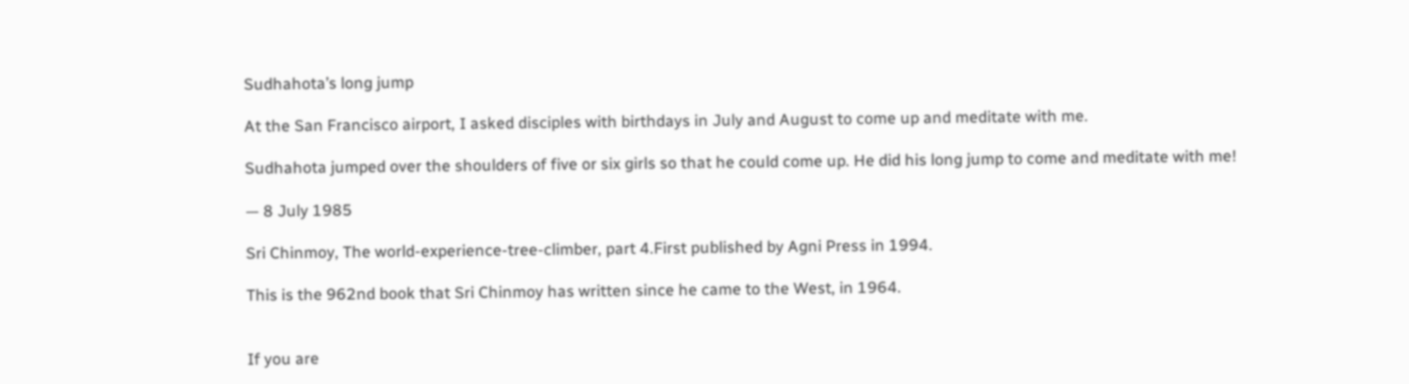Sudhahota’s long jump

At the San Francisco airport, I asked disciples with birthdays in July and August to come up and meditate with me.

Sudhahota jumped over the shoulders of five or six girls so that he could come up. He did his long jump to come and meditate with me!

— 8 July 1985

Sri Chinmoy, The world-experience-tree-climber, part 4.First published by Agni Press in 1994.

This is the 962nd book that Sri Chinmoy has written since he came to the West, in 1964.


If you are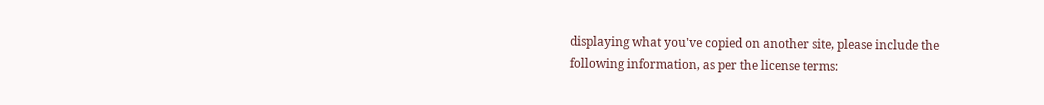displaying what you've copied on another site, please include the following information, as per the license terms: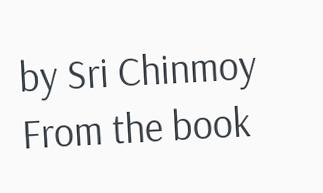by Sri Chinmoy
From the book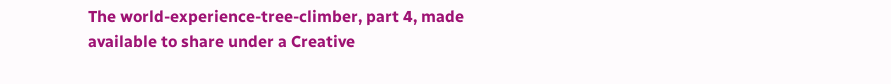The world-experience-tree-climber, part 4, made available to share under a Creative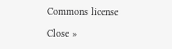Commons license

Close »